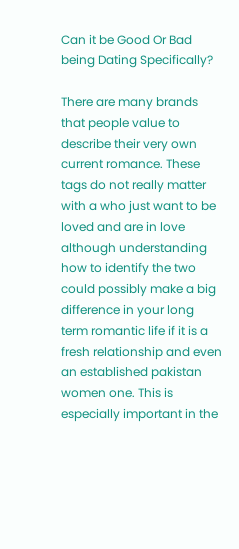Can it be Good Or Bad being Dating Specifically?

There are many brands that people value to describe their very own current romance. These tags do not really matter with a who just want to be loved and are in love although understanding how to identify the two could possibly make a big difference in your long term romantic life if it is a fresh relationship and even an established pakistan women one. This is especially important in the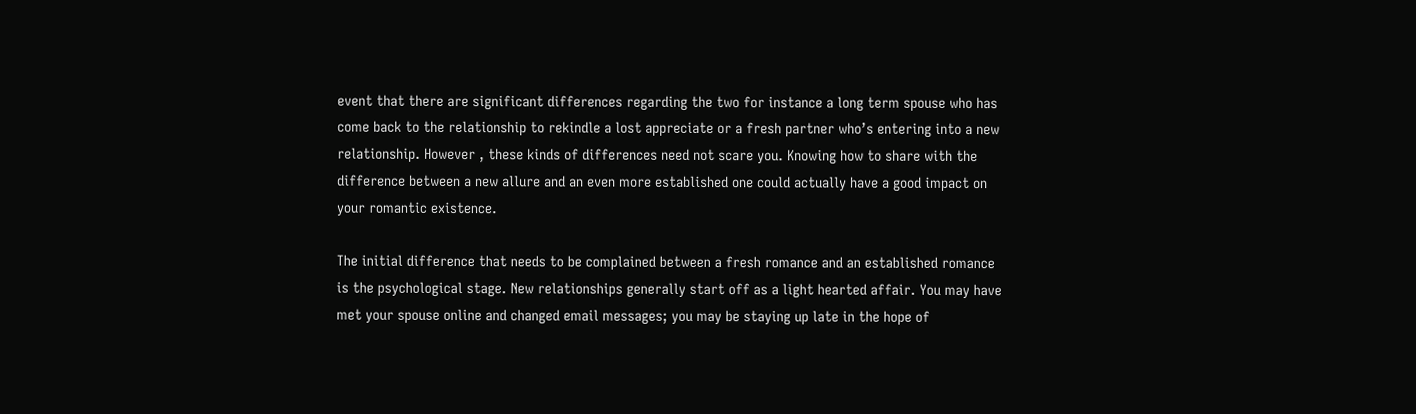event that there are significant differences regarding the two for instance a long term spouse who has come back to the relationship to rekindle a lost appreciate or a fresh partner who’s entering into a new relationship. However , these kinds of differences need not scare you. Knowing how to share with the difference between a new allure and an even more established one could actually have a good impact on your romantic existence.

The initial difference that needs to be complained between a fresh romance and an established romance is the psychological stage. New relationships generally start off as a light hearted affair. You may have met your spouse online and changed email messages; you may be staying up late in the hope of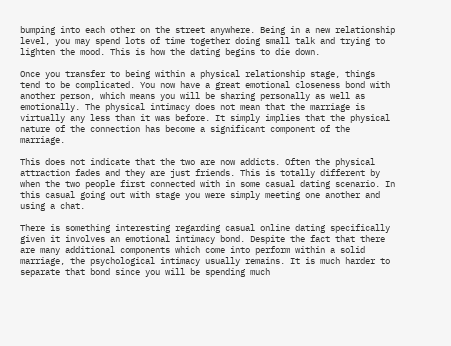bumping into each other on the street anywhere. Being in a new relationship level, you may spend lots of time together doing small talk and trying to lighten the mood. This is how the dating begins to die down.

Once you transfer to being within a physical relationship stage, things tend to be complicated. You now have a great emotional closeness bond with another person, which means you will be sharing personally as well as emotionally. The physical intimacy does not mean that the marriage is virtually any less than it was before. It simply implies that the physical nature of the connection has become a significant component of the marriage.

This does not indicate that the two are now addicts. Often the physical attraction fades and they are just friends. This is totally different by when the two people first connected with in some casual dating scenario. In this casual going out with stage you were simply meeting one another and using a chat.

There is something interesting regarding casual online dating specifically given it involves an emotional intimacy bond. Despite the fact that there are many additional components which come into perform within a solid marriage, the psychological intimacy usually remains. It is much harder to separate that bond since you will be spending much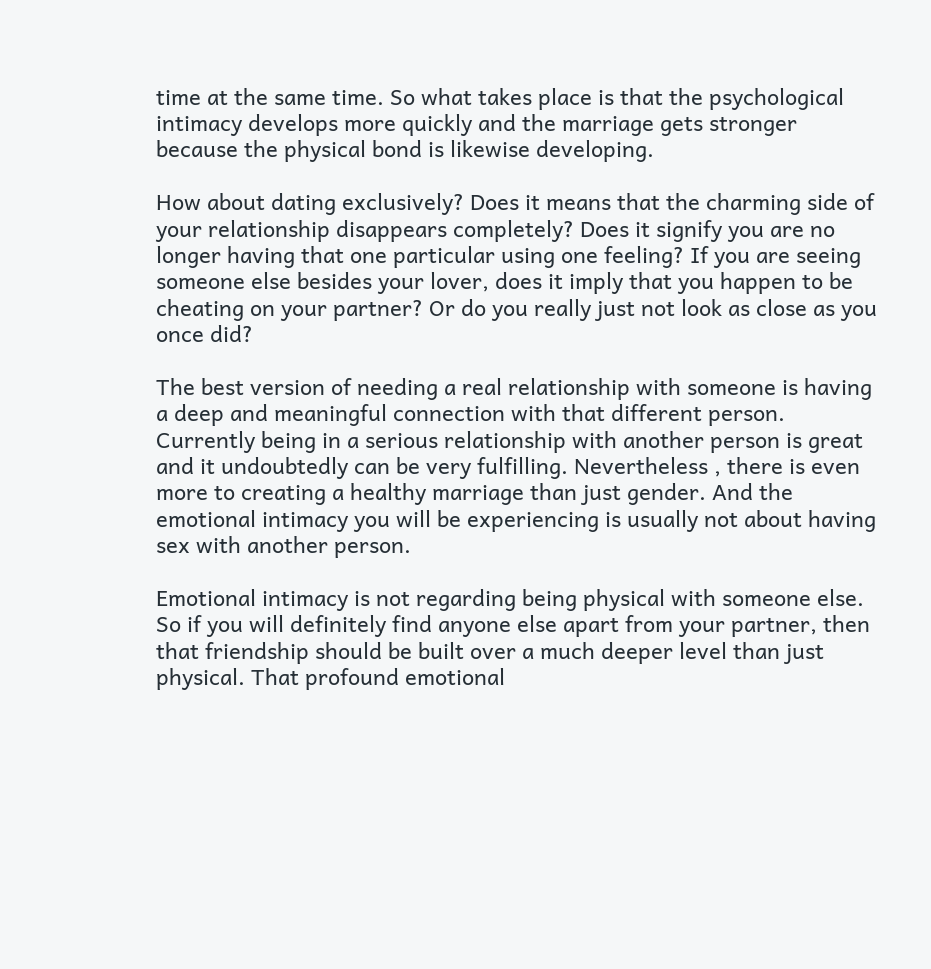time at the same time. So what takes place is that the psychological intimacy develops more quickly and the marriage gets stronger because the physical bond is likewise developing.

How about dating exclusively? Does it means that the charming side of your relationship disappears completely? Does it signify you are no longer having that one particular using one feeling? If you are seeing someone else besides your lover, does it imply that you happen to be cheating on your partner? Or do you really just not look as close as you once did?

The best version of needing a real relationship with someone is having a deep and meaningful connection with that different person. Currently being in a serious relationship with another person is great and it undoubtedly can be very fulfilling. Nevertheless , there is even more to creating a healthy marriage than just gender. And the emotional intimacy you will be experiencing is usually not about having sex with another person.

Emotional intimacy is not regarding being physical with someone else. So if you will definitely find anyone else apart from your partner, then that friendship should be built over a much deeper level than just physical. That profound emotional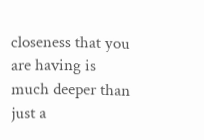closeness that you are having is much deeper than just a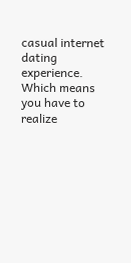casual internet dating experience. Which means you have to realize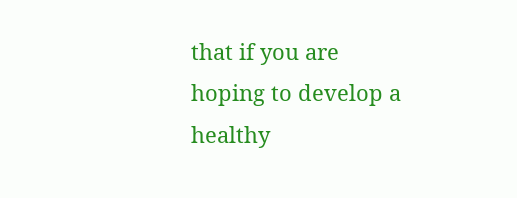that if you are hoping to develop a healthy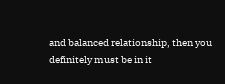and balanced relationship, then you definitely must be in it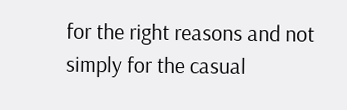for the right reasons and not simply for the casual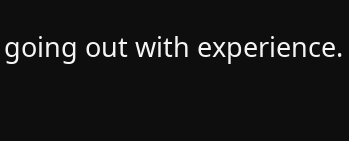going out with experience.